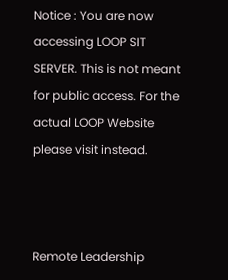Notice : You are now accessing LOOP SIT SERVER. This is not meant for public access. For the actual LOOP Website please visit instead.



Remote Leadership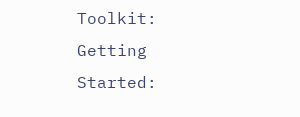Toolkit: Getting Started: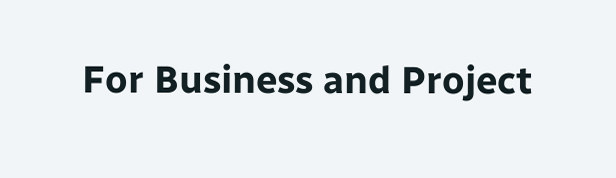For Business and Project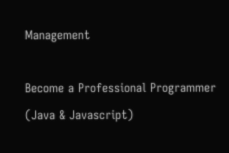Management

Become a Professional Programmer (Java & Javascript)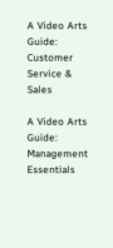A Video Arts Guide: Customer Service & Sales

A Video Arts Guide: Management Essentials